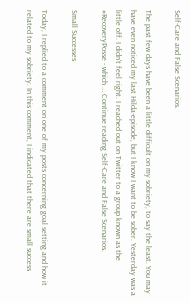Self-Care and False Scenarios.

The past few days have been a little difficult on my sobriety, to say the least. You may have even noticed my last Hilda-episode, but I know I want to be sober. Yesterday was a little off. I didn't feel right. I reached out on Twitter to a group known as the #RecoveryPosse - which … Continue reading Self-Care and False Scenarios.

Small Successes

Today, I replied to a comment on one of my posts concerning goal setting and how it related to my sobriety. In this comment, I indicated that there are small success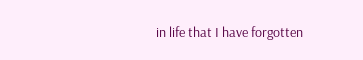in life that I have forgotten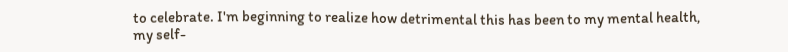to celebrate. I'm beginning to realize how detrimental this has been to my mental health, my self-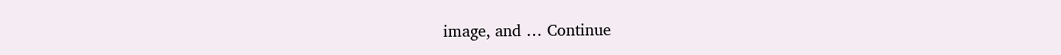image, and … Continue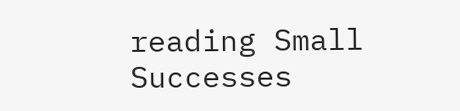reading Small Successes